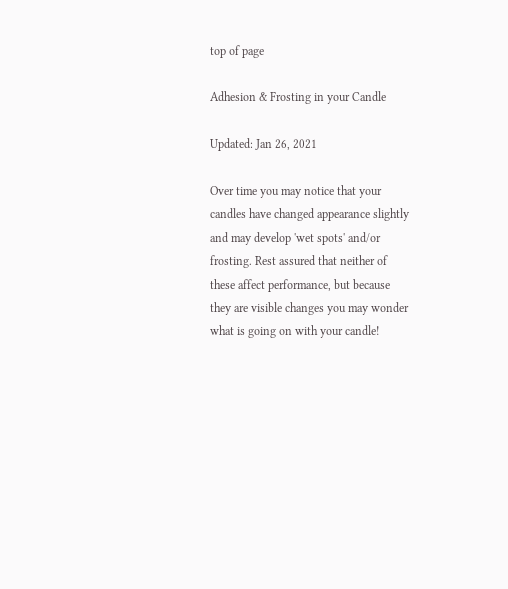top of page

Adhesion & Frosting in your Candle

Updated: Jan 26, 2021

Over time you may notice that your candles have changed appearance slightly and may develop 'wet spots' and/or frosting. Rest assured that neither of these affect performance, but because they are visible changes you may wonder what is going on with your candle!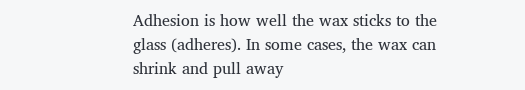Adhesion is how well the wax sticks to the glass (adheres). In some cases, the wax can shrink and pull away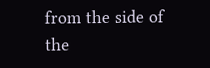from the side of the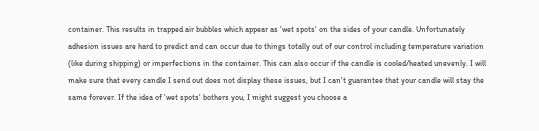container. This results in trapped air bubbles which appear as 'wet spots' on the sides of your candle. Unfortunately adhesion issues are hard to predict and can occur due to things totally out of our control including temperature variation (like during shipping) or imperfections in the container. This can also occur if the candle is cooled/heated unevenly. I will make sure that every candle I send out does not display these issues, but I can't guarantee that your candle will stay the same forever. If the idea of 'wet spots' bothers you, I might suggest you choose a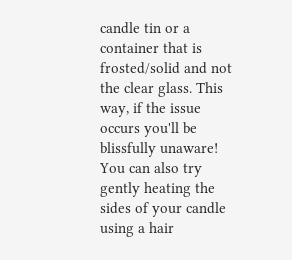candle tin or a container that is frosted/solid and not the clear glass. This way, if the issue occurs you'll be blissfully unaware! You can also try gently heating the sides of your candle using a hair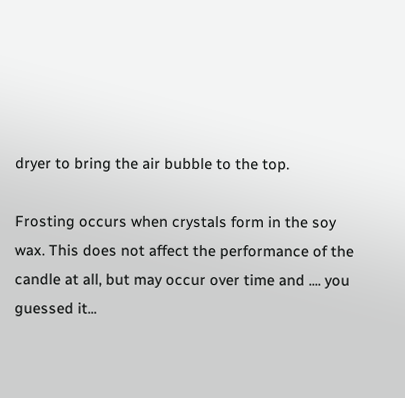dryer to bring the air bubble to the top.

Frosting occurs when crystals form in the soy wax. This does not affect the performance of the candle at all, but may occur over time and .... you guessed it...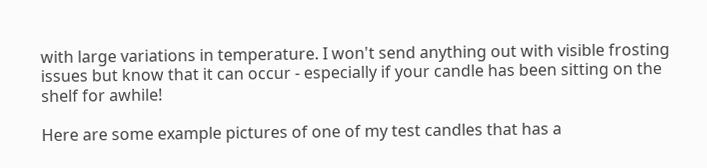with large variations in temperature. I won't send anything out with visible frosting issues but know that it can occur - especially if your candle has been sitting on the shelf for awhile!

Here are some example pictures of one of my test candles that has a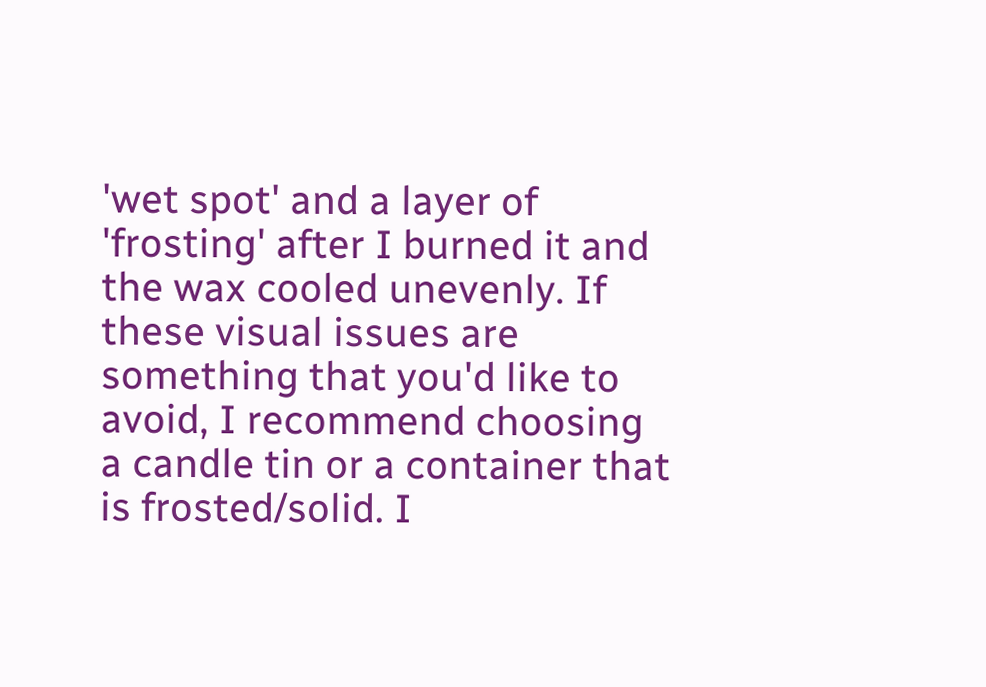'wet spot' and a layer of 'frosting' after I burned it and the wax cooled unevenly. If these visual issues are something that you'd like to avoid, I recommend choosing a candle tin or a container that is frosted/solid. I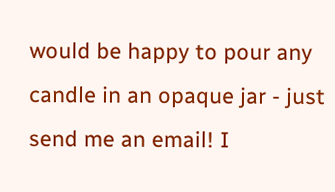would be happy to pour any candle in an opaque jar - just send me an email! I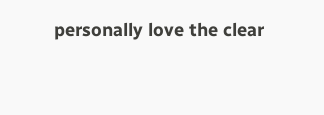personally love the clear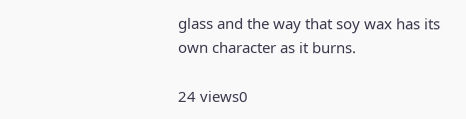glass and the way that soy wax has its own character as it burns.

24 views0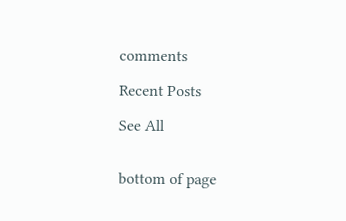comments

Recent Posts

See All


bottom of page